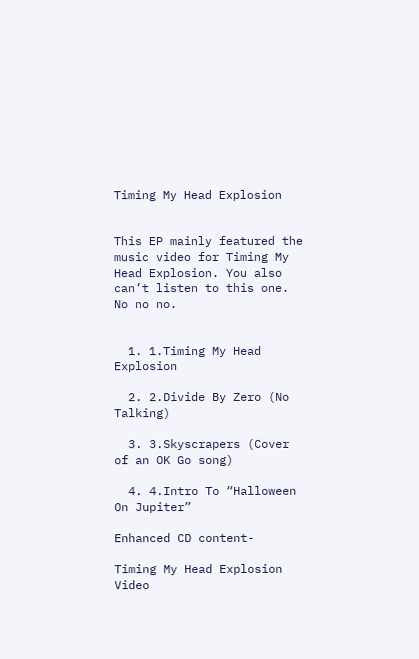Timing My Head Explosion


This EP mainly featured the music video for Timing My Head Explosion. You also can’t listen to this one. No no no.


  1. 1.Timing My Head Explosion

  2. 2.Divide By Zero (No Talking)

  3. 3.Skyscrapers (Cover of an OK Go song)

  4. 4.Intro To “Halloween On Jupiter”

Enhanced CD content-

Timing My Head Explosion Video